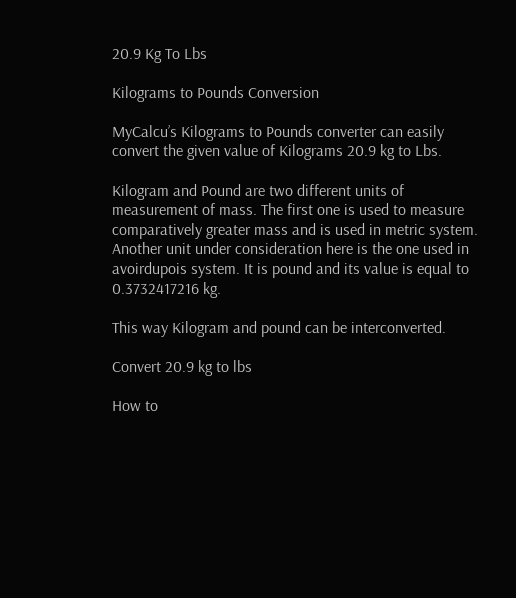20.9 Kg To Lbs

Kilograms to Pounds Conversion

MyCalcu’s Kilograms to Pounds converter can easily convert the given value of Kilograms 20.9 kg to Lbs.

Kilogram and Pound are two different units of measurement of mass. The first one is used to measure comparatively greater mass and is used in metric system. Another unit under consideration here is the one used in avoirdupois system. It is pound and its value is equal to 0.3732417216 kg.

This way Kilogram and pound can be interconverted.

Convert 20.9 kg to lbs

How to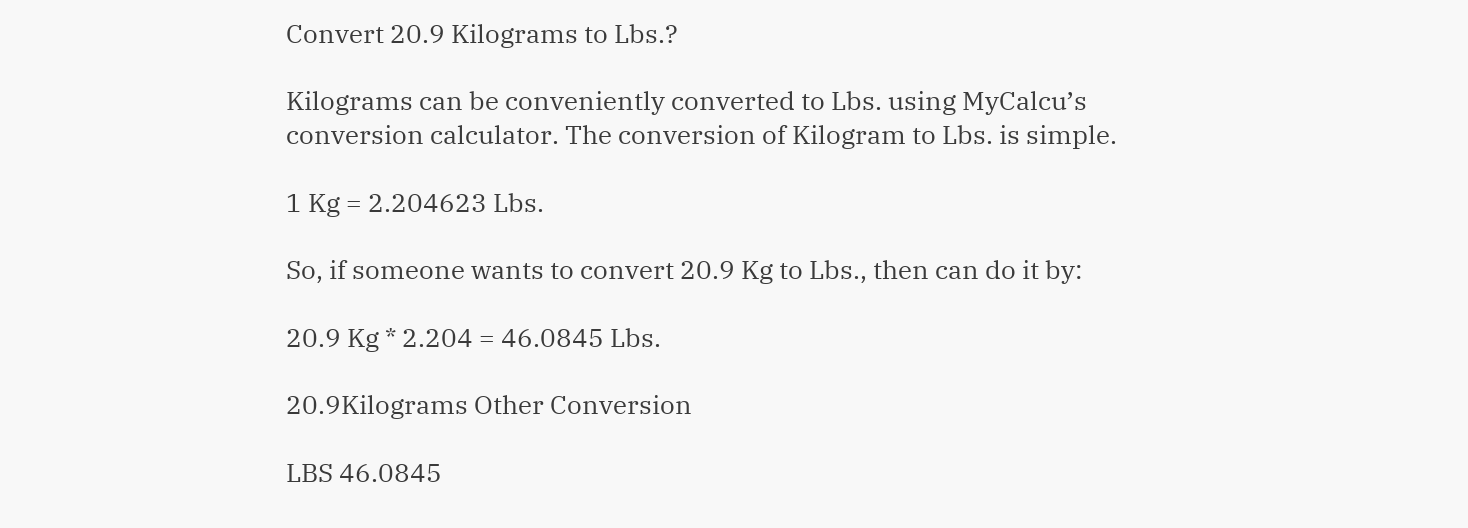Convert 20.9 Kilograms to Lbs.?

Kilograms can be conveniently converted to Lbs. using MyCalcu’s conversion calculator. The conversion of Kilogram to Lbs. is simple.

1 Kg = 2.204623 Lbs.

So, if someone wants to convert 20.9 Kg to Lbs., then can do it by:

20.9 Kg * 2.204 = 46.0845 Lbs.

20.9Kilograms Other Conversion

LBS 46.0845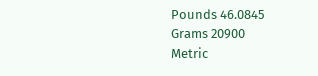Pounds 46.0845
Grams 20900
Metric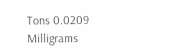Tons 0.0209
Milligrams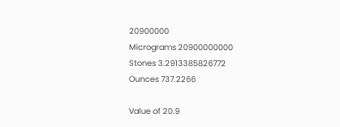20900000
Micrograms 20900000000
Stones 3.2913385826772
Ounces 737.2266

Value of 20.9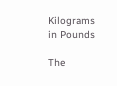Kilograms in Pounds

The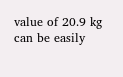value of 20.9 kg can be easily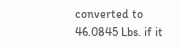converted to 46.0845 Lbs. if it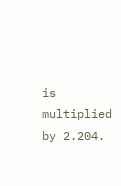is multiplied by 2.204.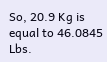So, 20.9 Kg is equal to 46.0845 Lbs.